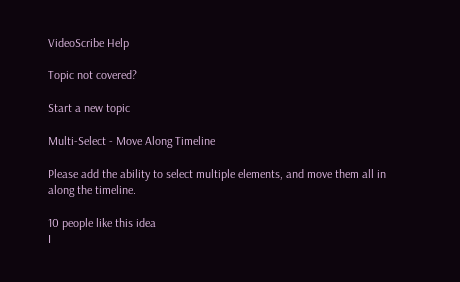VideoScribe Help

Topic not covered?

Start a new topic

Multi-Select - Move Along Timeline

Please add the ability to select multiple elements, and move them all in along the timeline.

10 people like this idea
I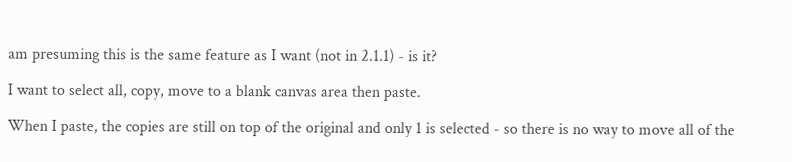am presuming this is the same feature as I want (not in 2.1.1) - is it?

I want to select all, copy, move to a blank canvas area then paste.

When I paste, the copies are still on top of the original and only 1 is selected - so there is no way to move all of the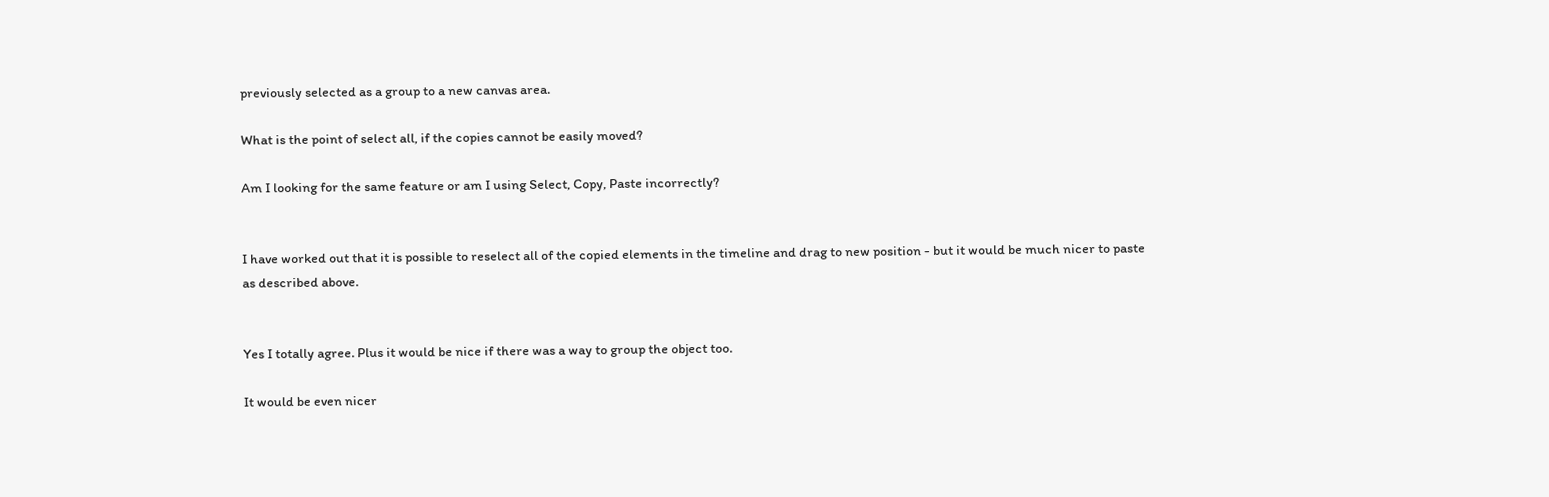previously selected as a group to a new canvas area.

What is the point of select all, if the copies cannot be easily moved?

Am I looking for the same feature or am I using Select, Copy, Paste incorrectly?


I have worked out that it is possible to reselect all of the copied elements in the timeline and drag to new position - but it would be much nicer to paste as described above.


Yes I totally agree. Plus it would be nice if there was a way to group the object too.

It would be even nicer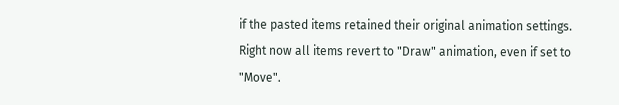if the pasted items retained their original animation settings. Right now all items revert to "Draw" animation, even if set to "Move".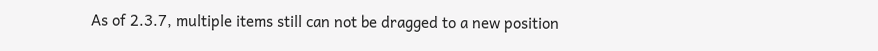As of 2.3.7, multiple items still can not be dragged to a new position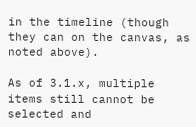in the timeline (though they can on the canvas, as noted above).

As of 3.1.x, multiple items still cannot be selected and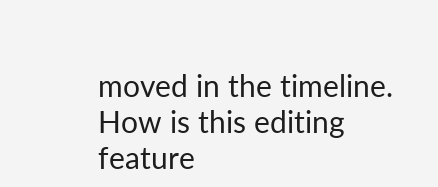moved in the timeline. How is this editing feature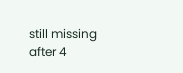still missing after 4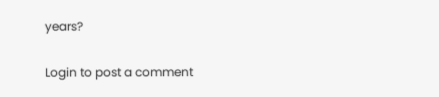years?

Login to post a comment